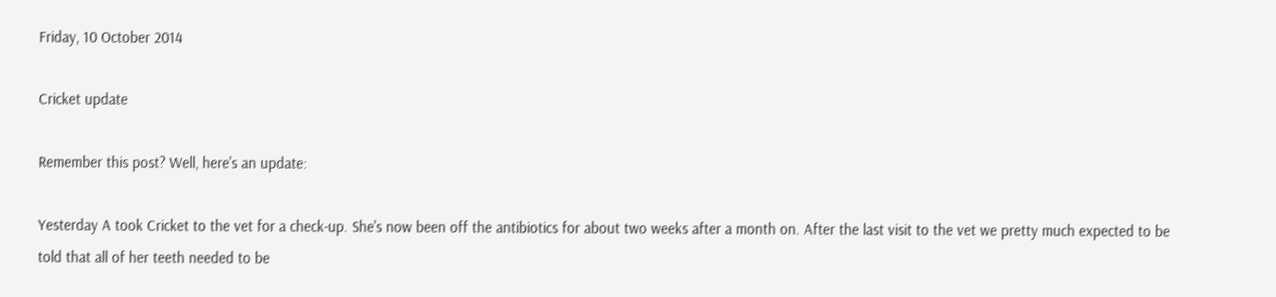Friday, 10 October 2014

Cricket update

Remember this post? Well, here's an update:

Yesterday A took Cricket to the vet for a check-up. She's now been off the antibiotics for about two weeks after a month on. After the last visit to the vet we pretty much expected to be told that all of her teeth needed to be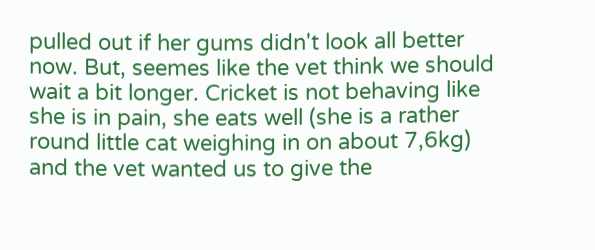pulled out if her gums didn't look all better now. But, seemes like the vet think we should wait a bit longer. Cricket is not behaving like she is in pain, she eats well (she is a rather round little cat weighing in on about 7,6kg) and the vet wanted us to give the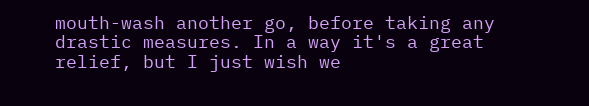mouth-wash another go, before taking any drastic measures. In a way it's a great relief, but I just wish we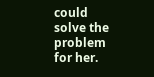could solve the problem for her.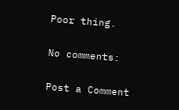Poor thing.

No comments:

Post a Comment